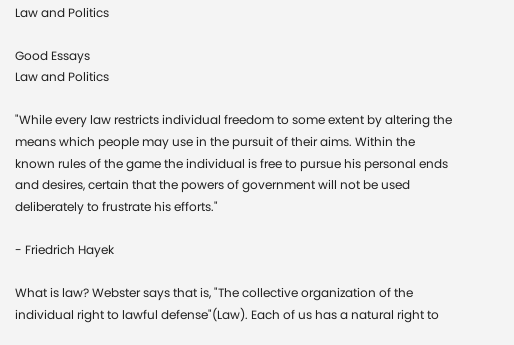Law and Politics

Good Essays
Law and Politics

"While every law restricts individual freedom to some extent by altering the means which people may use in the pursuit of their aims. Within the known rules of the game the individual is free to pursue his personal ends and desires, certain that the powers of government will not be used deliberately to frustrate his efforts."

- Friedrich Hayek

What is law? Webster says that is, "The collective organization of the individual right to lawful defense"(Law). Each of us has a natural right to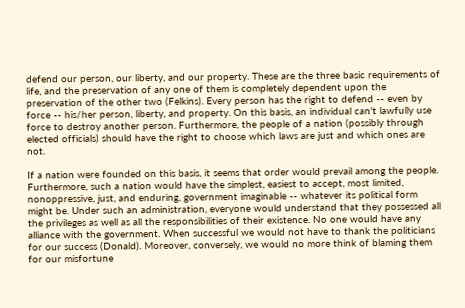defend our person, our liberty, and our property. These are the three basic requirements of life, and the preservation of any one of them is completely dependent upon the preservation of the other two (Felkins). Every person has the right to defend -- even by force -- his/her person, liberty, and property. On this basis, an individual can't lawfully use force to destroy another person. Furthermore, the people of a nation (possibly through elected officials) should have the right to choose which laws are just and which ones are not.

If a nation were founded on this basis, it seems that order would prevail among the people. Furthermore, such a nation would have the simplest, easiest to accept, most limited, nonoppressive, just, and enduring, government imaginable -- whatever its political form might be. Under such an administration, everyone would understand that they possessed all the privileges as well as all the responsibilities of their existence. No one would have any alliance with the government. When successful we would not have to thank the politicians for our success (Donald). Moreover, conversely, we would no more think of blaming them for our misfortune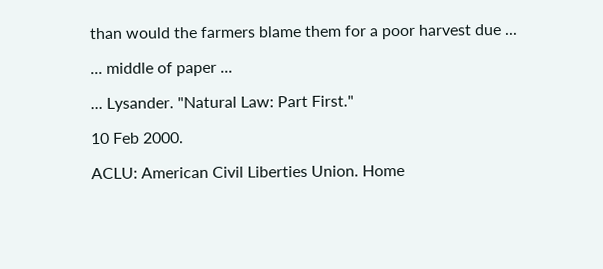than would the farmers blame them for a poor harvest due ...

... middle of paper ...

... Lysander. "Natural Law: Part First."

10 Feb 2000.

ACLU: American Civil Liberties Union. Home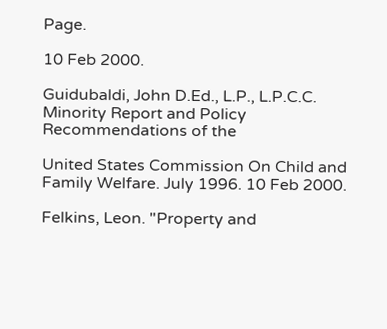Page.

10 Feb 2000.

Guidubaldi, John D.Ed., L.P., L.P.C.C. Minority Report and Policy Recommendations of the

United States Commission On Child and Family Welfare. July 1996. 10 Feb 2000.

Felkins, Leon. "Property and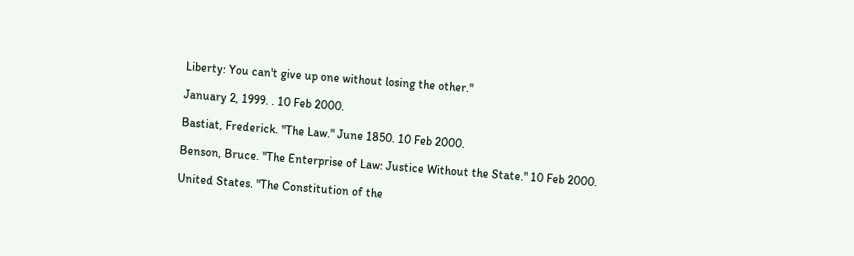Liberty: You can't give up one without losing the other."

January 2, 1999. . 10 Feb 2000.

Bastiat, Frederick. "The Law." June 1850. 10 Feb 2000.

Benson, Bruce. "The Enterprise of Law: Justice Without the State." 10 Feb 2000.

United States. "The Constitution of the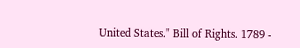United States." Bill of Rights. 1789 -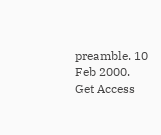preamble. 10 Feb 2000.
Get Access